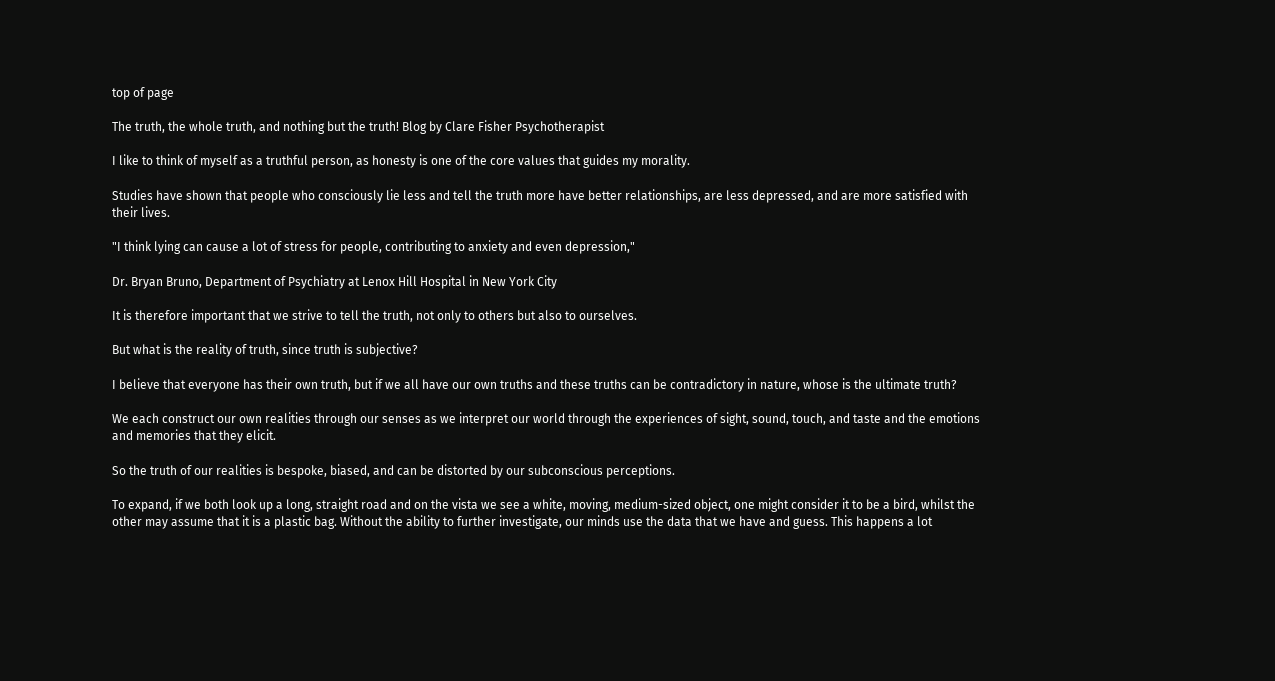top of page

The truth, the whole truth, and nothing but the truth! Blog by Clare Fisher Psychotherapist

I like to think of myself as a truthful person, as honesty is one of the core values that guides my morality.

Studies have shown that people who consciously lie less and tell the truth more have better relationships, are less depressed, and are more satisfied with their lives.

"I think lying can cause a lot of stress for people, contributing to anxiety and even depression,"

Dr. Bryan Bruno, Department of Psychiatry at Lenox Hill Hospital in New York City

It is therefore important that we strive to tell the truth, not only to others but also to ourselves.

But what is the reality of truth, since truth is subjective?

I believe that everyone has their own truth, but if we all have our own truths and these truths can be contradictory in nature, whose is the ultimate truth?

We each construct our own realities through our senses as we interpret our world through the experiences of sight, sound, touch, and taste and the emotions and memories that they elicit.

So the truth of our realities is bespoke, biased, and can be distorted by our subconscious perceptions.

To expand, if we both look up a long, straight road and on the vista we see a white, moving, medium-sized object, one might consider it to be a bird, whilst the other may assume that it is a plastic bag. Without the ability to further investigate, our minds use the data that we have and guess. This happens a lot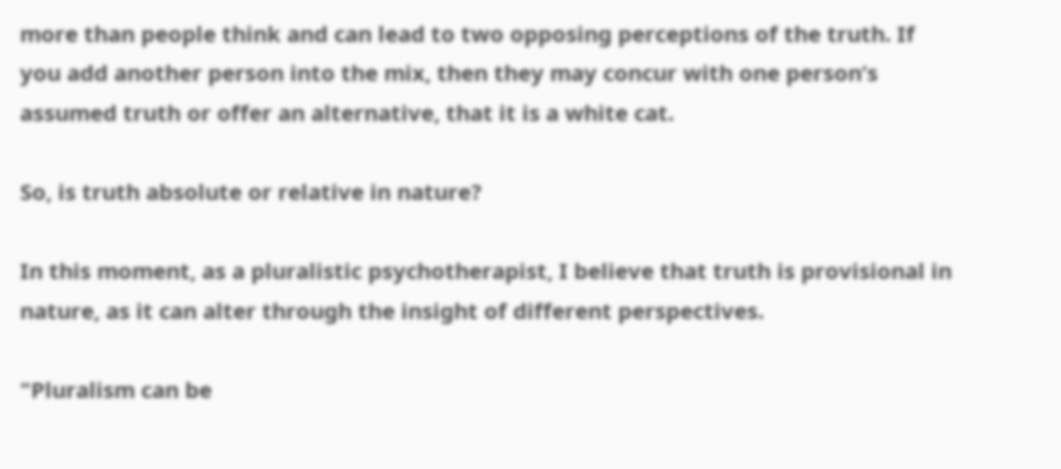more than people think and can lead to two opposing perceptions of the truth. If you add another person into the mix, then they may concur with one person’s assumed truth or offer an alternative, that it is a white cat.

So, is truth absolute or relative in nature?

In this moment, as a pluralistic psychotherapist, I believe that truth is provisional in nature, as it can alter through the insight of different perspectives.

"Pluralism can be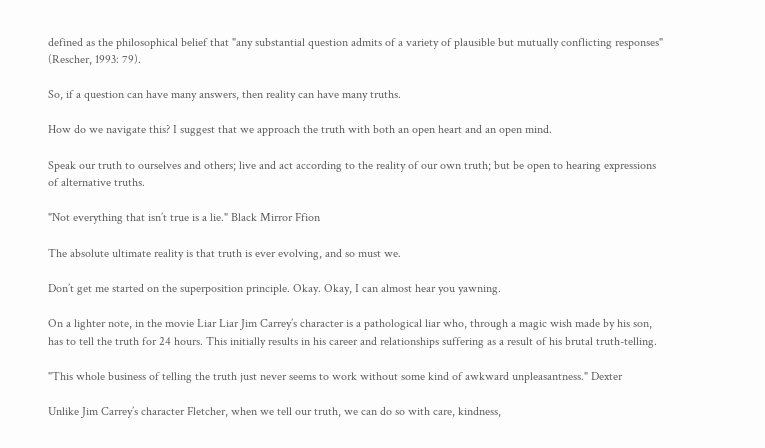defined as the philosophical belief that "any substantial question admits of a variety of plausible but mutually conflicting responses" (Rescher, 1993: 79).

So, if a question can have many answers, then reality can have many truths.

How do we navigate this? I suggest that we approach the truth with both an open heart and an open mind.

Speak our truth to ourselves and others; live and act according to the reality of our own truth; but be open to hearing expressions of alternative truths.

"Not everything that isn’t true is a lie." Black Mirror Ffion

The absolute ultimate reality is that truth is ever evolving, and so must we.

Don’t get me started on the superposition principle. Okay. Okay, I can almost hear you yawning.

On a lighter note, in the movie Liar Liar Jim Carrey’s character is a pathological liar who, through a magic wish made by his son, has to tell the truth for 24 hours. This initially results in his career and relationships suffering as a result of his brutal truth-telling.

"This whole business of telling the truth just never seems to work without some kind of awkward unpleasantness." Dexter

Unlike Jim Carrey’s character Fletcher, when we tell our truth, we can do so with care, kindness,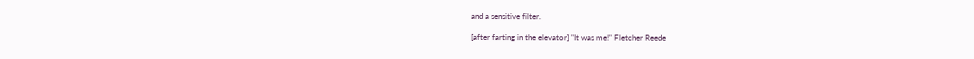and a sensitive filter.

[after farting in the elevator] "It was me!" Fletcher Reede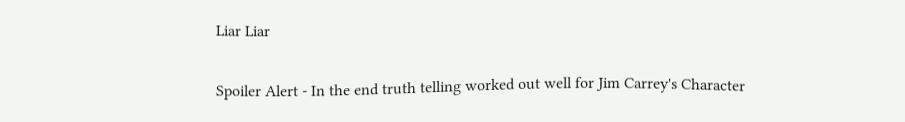Liar Liar

Spoiler Alert - In the end truth telling worked out well for Jim Carrey's Character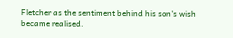Fletcher as the sentiment behind his son's wish became realised.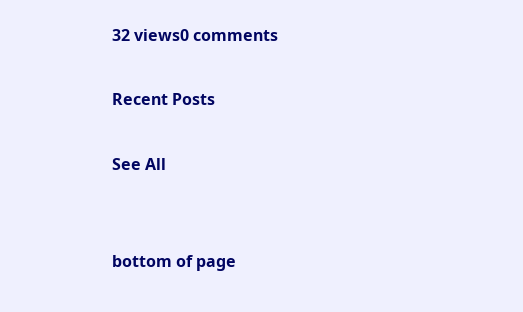32 views0 comments

Recent Posts

See All


bottom of page